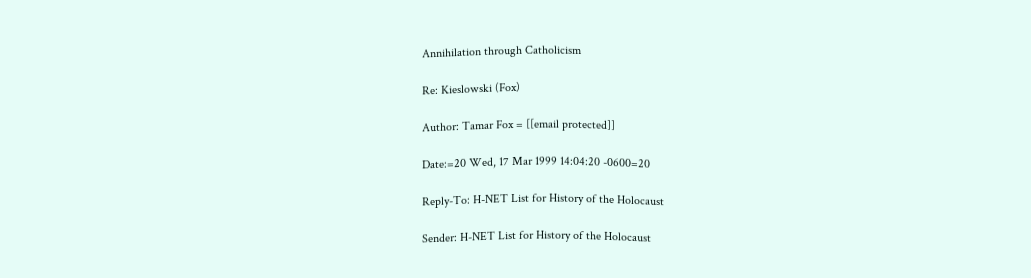Annihilation through Catholicism

Re: Kieslowski (Fox)

Author: Tamar Fox = [[email protected]]

Date:=20 Wed, 17 Mar 1999 14:04:20 -0600=20

Reply-To: H-NET List for History of the Holocaust

Sender: H-NET List for History of the Holocaust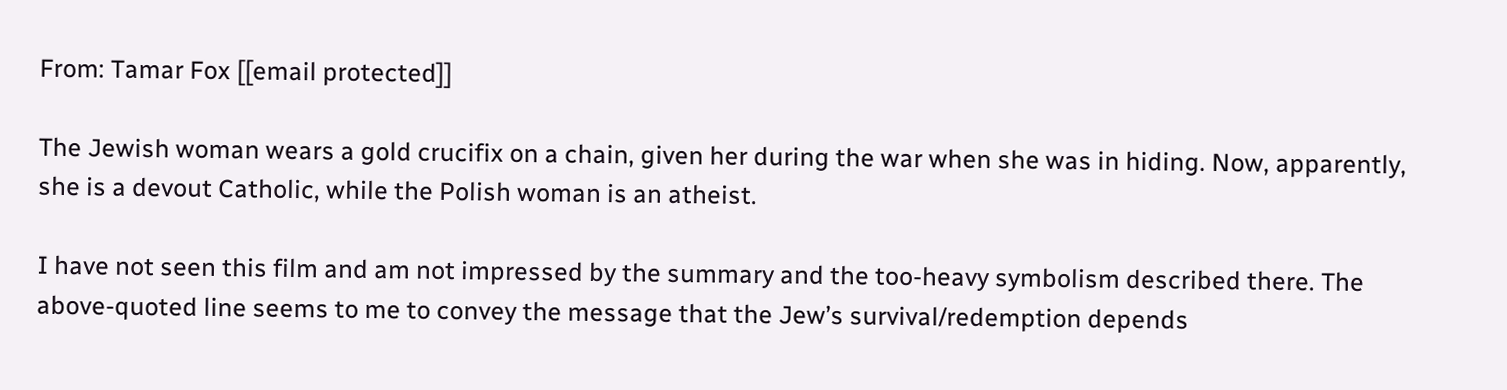From: Tamar Fox [[email protected]]

The Jewish woman wears a gold crucifix on a chain, given her during the war when she was in hiding. Now, apparently, she is a devout Catholic, while the Polish woman is an atheist.

I have not seen this film and am not impressed by the summary and the too-heavy symbolism described there. The above-quoted line seems to me to convey the message that the Jew’s survival/redemption depends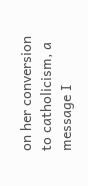on her conversion to catholicism, a message I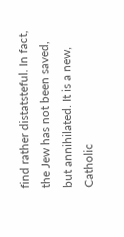find rather distatsteful. In fact, the Jew has not been saved, but annihilated. It is a new, Catholic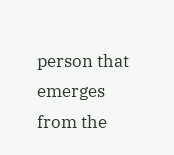person that emerges from the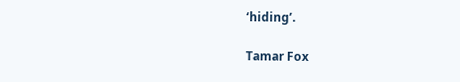‘hiding’.

Tamar Fox